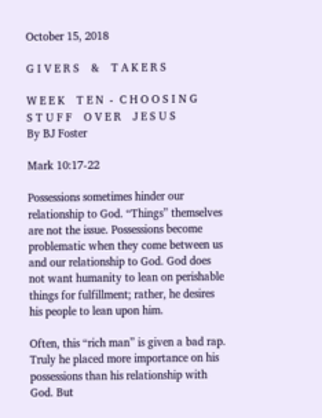October 15, 2018

G I V E R S    &    T A K E R S

W E E K    T E N  -  C H O O S I N G
S T U F F    O V E R    J E S U S
By BJ Foster

Mark 10:17-22

Possessions sometimes hinder our relationship to God. “Things” themselves are not the issue. Possessions become problematic when they come between us and our relationship to God. God does not want humanity to lean on perishable things for fulfillment; rather, he desires his people to lean upon him.

Often, this “rich man” is given a bad rap. Truly he placed more importance on his possessions than his relationship with God. But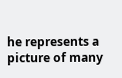he represents a picture of many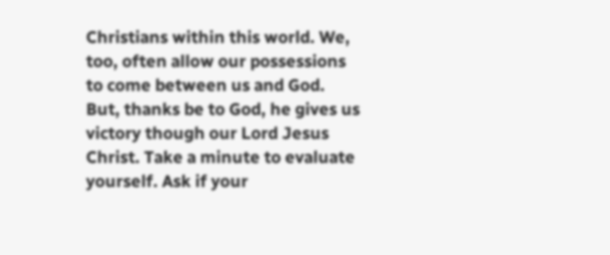Christians within this world. We, too, often allow our possessions to come between us and God. But, thanks be to God, he gives us victory though our Lord Jesus Christ. Take a minute to evaluate yourself. Ask if your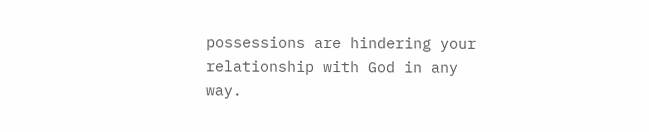possessions are hindering your relationship with God in any way.